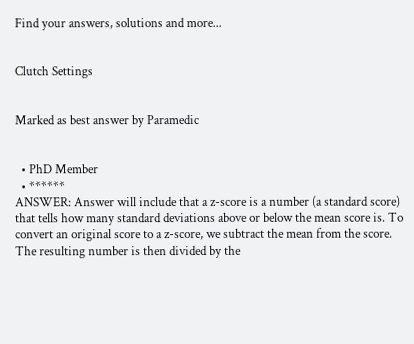Find your answers, solutions and more...


Clutch Settings


Marked as best answer by Paramedic


  • PhD Member
  • ******
ANSWER: Answer will include that a z-score is a number (a standard score) that tells how many standard deviations above or below the mean score is. To convert an original score to a z-score, we subtract the mean from the score. The resulting number is then divided by the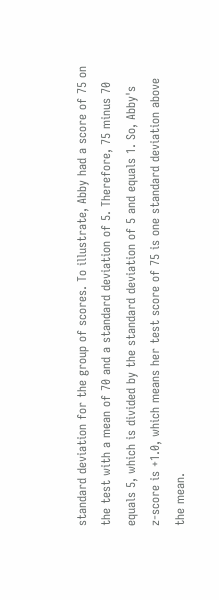standard deviation for the group of scores. To illustrate, Abby had a score of 75 on the test with a mean of 70 and a standard deviation of 5. Therefore, 75 minus 70 equals 5, which is divided by the standard deviation of 5 and equals 1. So, Abby's
z-score is +1.0, which means her test score of 75 is one standard deviation above the mean.